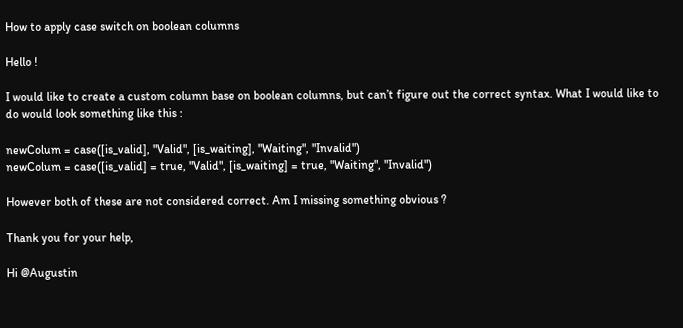How to apply case switch on boolean columns

Hello !

I would like to create a custom column base on boolean columns, but can’t figure out the correct syntax. What I would like to do would look something like this :

newColum = case([is_valid], "Valid", [is_waiting], "Waiting", "Invalid")
newColum = case([is_valid] = true, "Valid", [is_waiting] = true, "Waiting", "Invalid")

However both of these are not considered correct. Am I missing something obvious ?

Thank you for your help,

Hi @Augustin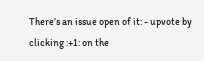There’s an issue open of it: - upvote by clicking :+1: on the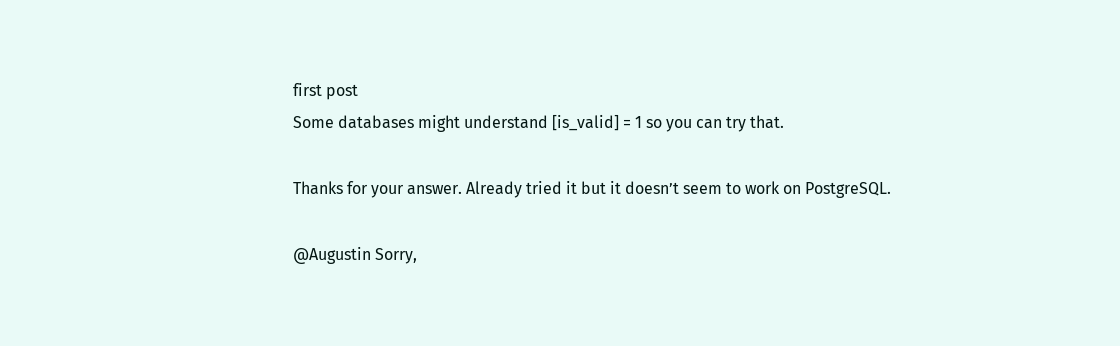first post
Some databases might understand [is_valid] = 1 so you can try that.

Thanks for your answer. Already tried it but it doesn’t seem to work on PostgreSQL.

@Augustin Sorry,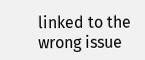linked to the wrong issue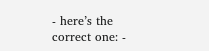- here’s the correct one: -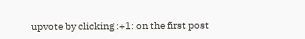upvote by clicking :+1: on the first post